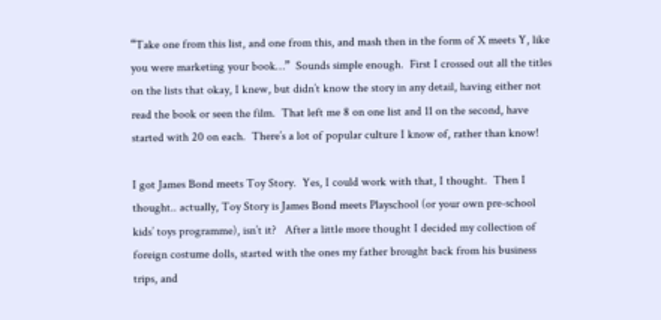“Take one from this list, and one from this, and mash then in the form of X meets Y, like you were marketing your book…”  Sounds simple enough.  First I crossed out all the titles on the lists that okay, I knew, but didn’t know the story in any detail, having either not read the book or seen the film.  That left me 8 on one list and 11 on the second, have started with 20 on each.  There’s a lot of popular culture I know of, rather than know!

I got James Bond meets Toy Story.  Yes, I could work with that, I thought.  Then I thought.. actually, Toy Story is James Bond meets Playschool (or your own pre-school kids’ toys programme), isn’t it?   After a little more thought I decided my collection of foreign costume dolls, started with the ones my father brought back from his business trips, and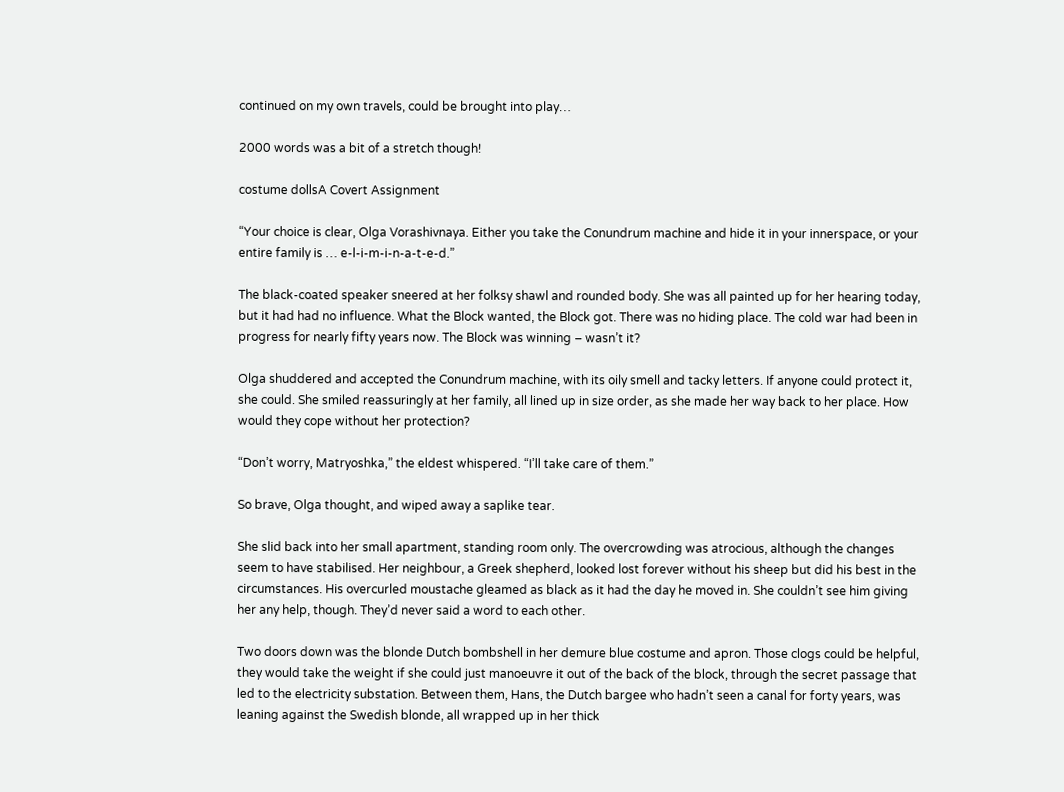continued on my own travels, could be brought into play…

2000 words was a bit of a stretch though!

costume dollsA Covert Assignment

“Your choice is clear, Olga Vorashivnaya. Either you take the Conundrum machine and hide it in your innerspace, or your entire family is … e-l-i-m-i-n-a-t-e-d.”

The black-coated speaker sneered at her folksy shawl and rounded body. She was all painted up for her hearing today, but it had had no influence. What the Block wanted, the Block got. There was no hiding place. The cold war had been in progress for nearly fifty years now. The Block was winning – wasn’t it?

Olga shuddered and accepted the Conundrum machine, with its oily smell and tacky letters. If anyone could protect it, she could. She smiled reassuringly at her family, all lined up in size order, as she made her way back to her place. How would they cope without her protection?

“Don’t worry, Matryoshka,” the eldest whispered. “I’ll take care of them.”

So brave, Olga thought, and wiped away a saplike tear.

She slid back into her small apartment, standing room only. The overcrowding was atrocious, although the changes seem to have stabilised. Her neighbour, a Greek shepherd, looked lost forever without his sheep but did his best in the circumstances. His overcurled moustache gleamed as black as it had the day he moved in. She couldn’t see him giving her any help, though. They’d never said a word to each other.

Two doors down was the blonde Dutch bombshell in her demure blue costume and apron. Those clogs could be helpful, they would take the weight if she could just manoeuvre it out of the back of the block, through the secret passage that led to the electricity substation. Between them, Hans, the Dutch bargee who hadn’t seen a canal for forty years, was leaning against the Swedish blonde, all wrapped up in her thick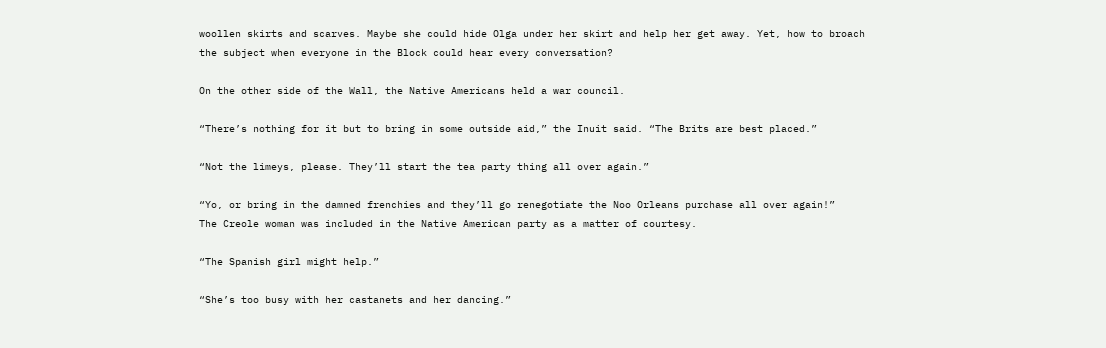woollen skirts and scarves. Maybe she could hide Olga under her skirt and help her get away. Yet, how to broach the subject when everyone in the Block could hear every conversation?

On the other side of the Wall, the Native Americans held a war council.

“There’s nothing for it but to bring in some outside aid,” the Inuit said. “The Brits are best placed.”

“Not the limeys, please. They’ll start the tea party thing all over again.”

“Yo, or bring in the damned frenchies and they’ll go renegotiate the Noo Orleans purchase all over again!”   The Creole woman was included in the Native American party as a matter of courtesy.

“The Spanish girl might help.”

“She’s too busy with her castanets and her dancing.”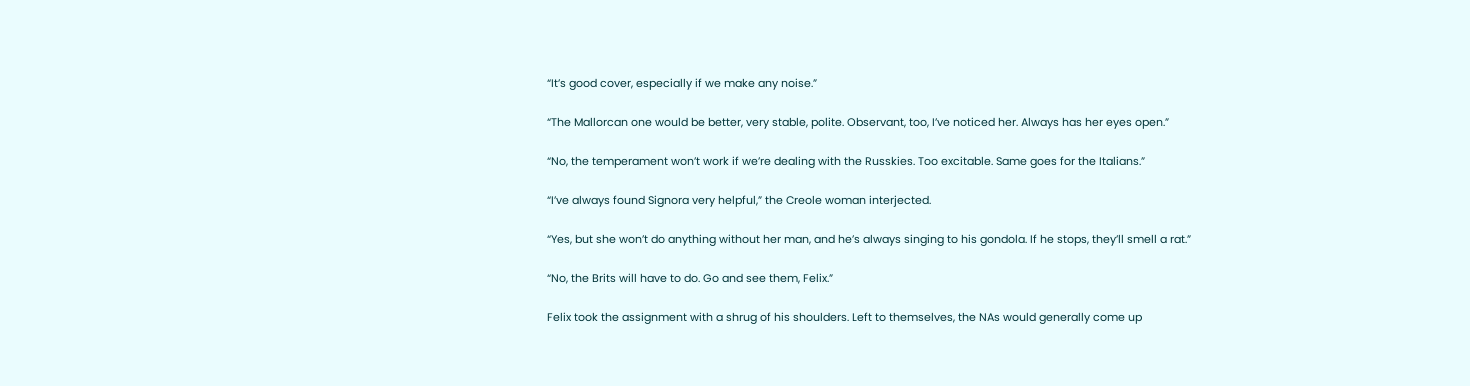“It’s good cover, especially if we make any noise.”

“The Mallorcan one would be better, very stable, polite. Observant, too, I’ve noticed her. Always has her eyes open.”

“No, the temperament won’t work if we’re dealing with the Russkies. Too excitable. Same goes for the Italians.”

“I’ve always found Signora very helpful,” the Creole woman interjected.

“Yes, but she won’t do anything without her man, and he’s always singing to his gondola. If he stops, they’ll smell a rat.”

“No, the Brits will have to do. Go and see them, Felix.”

Felix took the assignment with a shrug of his shoulders. Left to themselves, the NAs would generally come up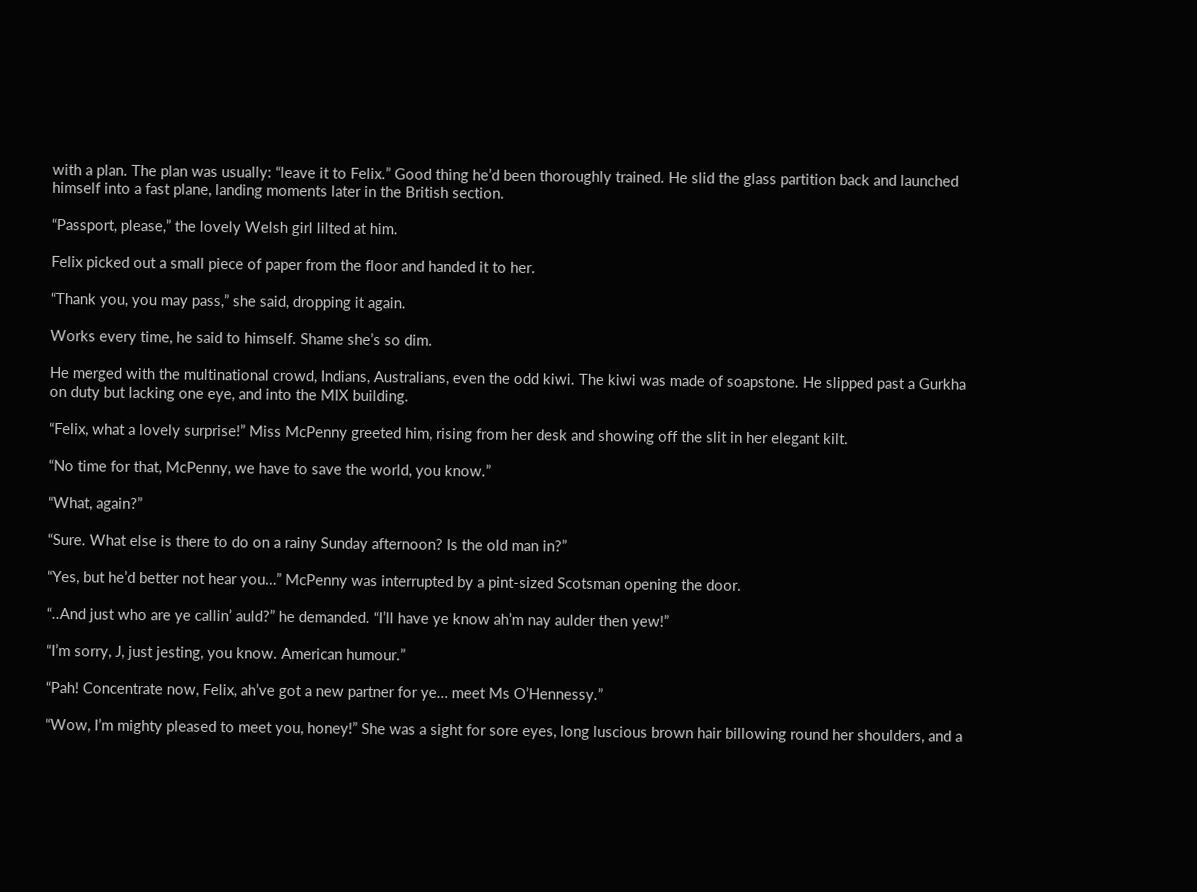with a plan. The plan was usually: “leave it to Felix.” Good thing he’d been thoroughly trained. He slid the glass partition back and launched himself into a fast plane, landing moments later in the British section.

“Passport, please,” the lovely Welsh girl lilted at him.

Felix picked out a small piece of paper from the floor and handed it to her.

“Thank you, you may pass,” she said, dropping it again.

Works every time, he said to himself. Shame she’s so dim.

He merged with the multinational crowd, Indians, Australians, even the odd kiwi. The kiwi was made of soapstone. He slipped past a Gurkha on duty but lacking one eye, and into the MIX building.

“Felix, what a lovely surprise!” Miss McPenny greeted him, rising from her desk and showing off the slit in her elegant kilt.

“No time for that, McPenny, we have to save the world, you know.”

“What, again?”

“Sure. What else is there to do on a rainy Sunday afternoon? Is the old man in?”

“Yes, but he’d better not hear you…” McPenny was interrupted by a pint-sized Scotsman opening the door.

“..And just who are ye callin’ auld?” he demanded. “I’ll have ye know ah’m nay aulder then yew!”

“I’m sorry, J, just jesting, you know. American humour.”

“Pah! Concentrate now, Felix, ah’ve got a new partner for ye… meet Ms O’Hennessy.”

“Wow, I’m mighty pleased to meet you, honey!” She was a sight for sore eyes, long luscious brown hair billowing round her shoulders, and a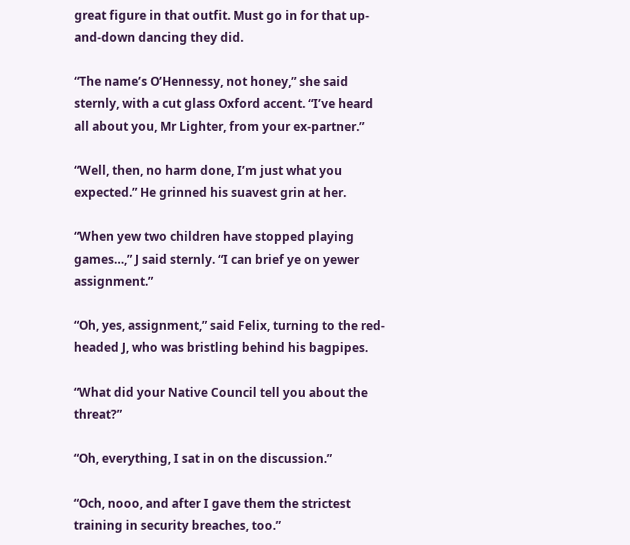great figure in that outfit. Must go in for that up-and-down dancing they did.

“The name’s O’Hennessy, not honey,” she said sternly, with a cut glass Oxford accent. “I’ve heard all about you, Mr Lighter, from your ex-partner.”

“Well, then, no harm done, I’m just what you expected.” He grinned his suavest grin at her.

“When yew two children have stopped playing games…,” J said sternly. “I can brief ye on yewer assignment.”

“Oh, yes, assignment,” said Felix, turning to the red-headed J, who was bristling behind his bagpipes.

“What did your Native Council tell you about the threat?”

“Oh, everything, I sat in on the discussion.”

“Och, nooo, and after I gave them the strictest training in security breaches, too.”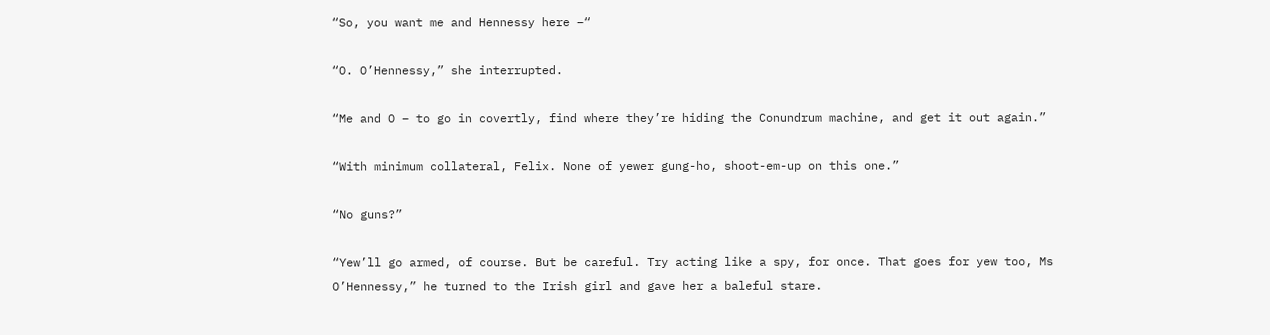“So, you want me and Hennessy here –“

“O. O’Hennessy,” she interrupted.

“Me and O – to go in covertly, find where they’re hiding the Conundrum machine, and get it out again.”

“With minimum collateral, Felix. None of yewer gung-ho, shoot-em-up on this one.”

“No guns?”

“Yew’ll go armed, of course. But be careful. Try acting like a spy, for once. That goes for yew too, Ms O’Hennessy,” he turned to the Irish girl and gave her a baleful stare.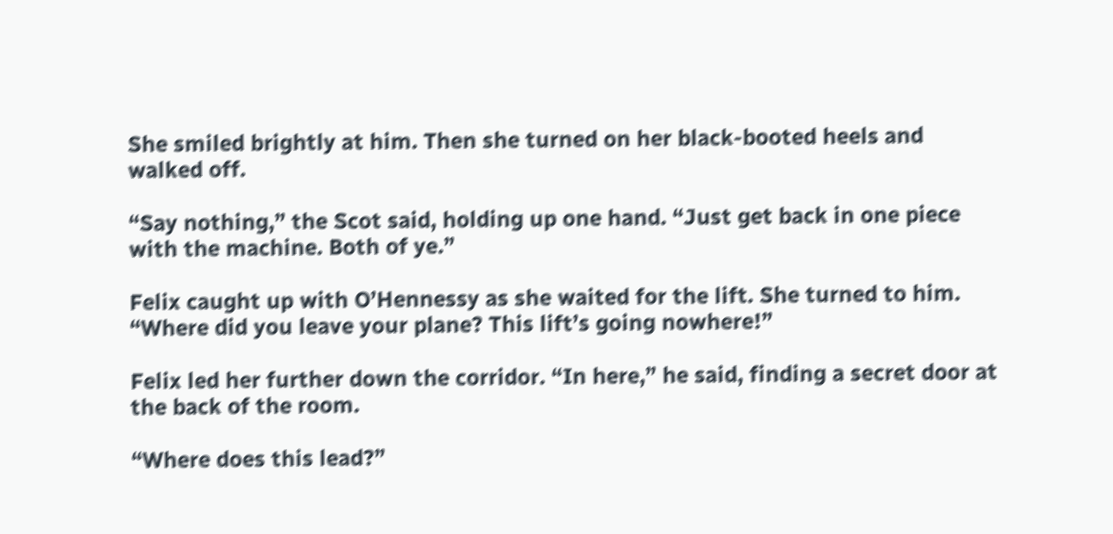She smiled brightly at him. Then she turned on her black-booted heels and walked off.

“Say nothing,” the Scot said, holding up one hand. “Just get back in one piece with the machine. Both of ye.”

Felix caught up with O’Hennessy as she waited for the lift. She turned to him. “Where did you leave your plane? This lift’s going nowhere!”

Felix led her further down the corridor. “In here,” he said, finding a secret door at the back of the room.

“Where does this lead?”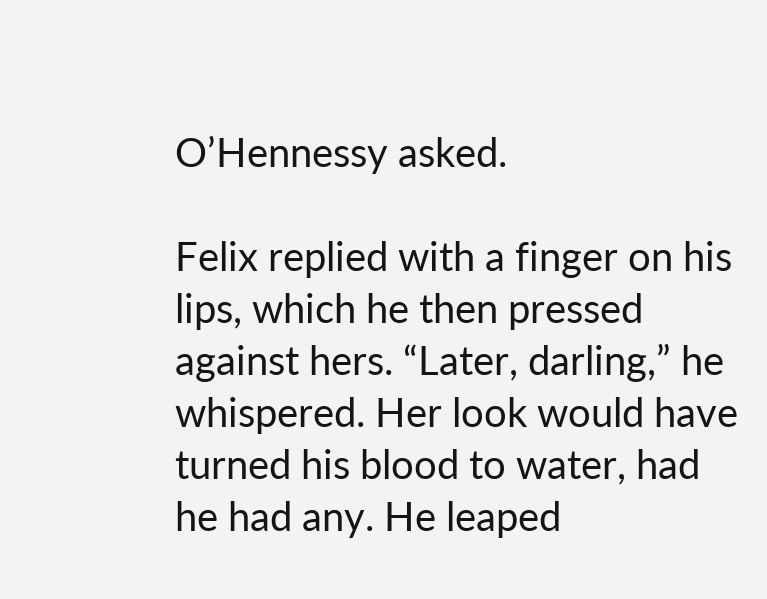O’Hennessy asked.

Felix replied with a finger on his lips, which he then pressed against hers. “Later, darling,” he whispered. Her look would have turned his blood to water, had he had any. He leaped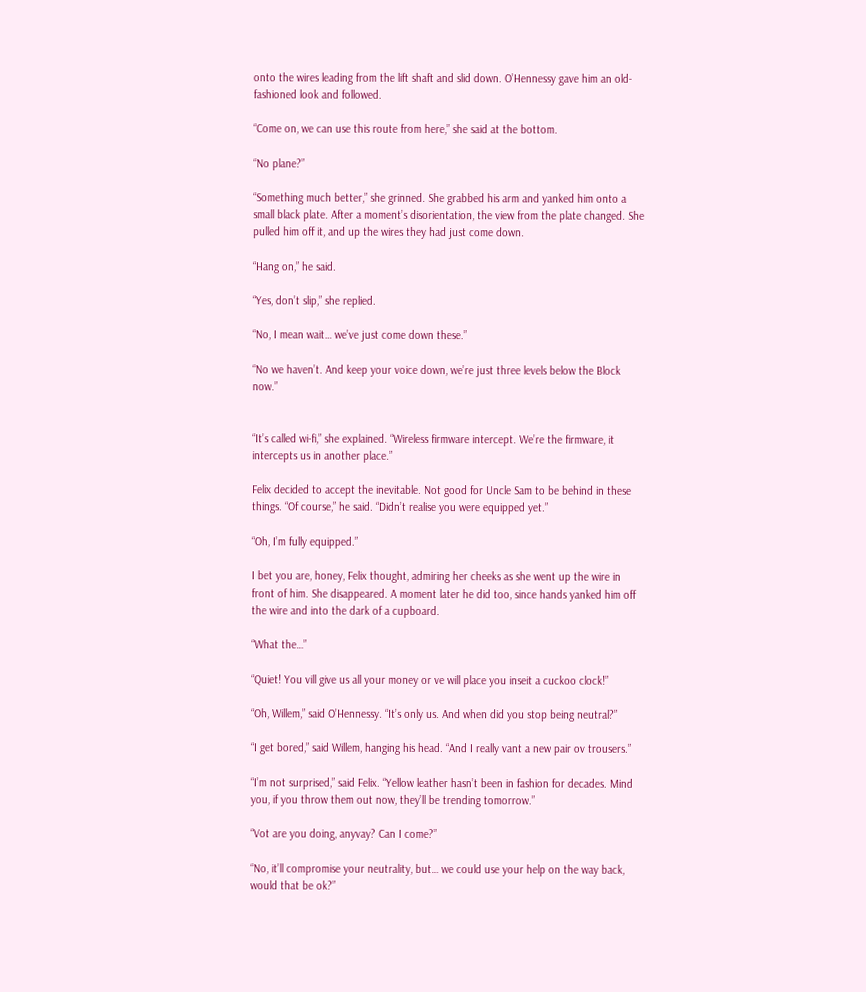onto the wires leading from the lift shaft and slid down. O’Hennessy gave him an old-fashioned look and followed.

“Come on, we can use this route from here,” she said at the bottom.

“No plane?”

“Something much better,” she grinned. She grabbed his arm and yanked him onto a small black plate. After a moment’s disorientation, the view from the plate changed. She pulled him off it, and up the wires they had just come down.

“Hang on,” he said.

“Yes, don’t slip,” she replied.

“No, I mean wait… we’ve just come down these.”

“No we haven’t. And keep your voice down, we’re just three levels below the Block now.”


“It’s called wi-fi,” she explained. “Wireless firmware intercept. We’re the firmware, it intercepts us in another place.”

Felix decided to accept the inevitable. Not good for Uncle Sam to be behind in these things. “Of course,” he said. “Didn’t realise you were equipped yet.”

“Oh, I’m fully equipped.”

I bet you are, honey, Felix thought, admiring her cheeks as she went up the wire in front of him. She disappeared. A moment later he did too, since hands yanked him off the wire and into the dark of a cupboard.

“What the…”

“Quiet! You vill give us all your money or ve will place you inseit a cuckoo clock!”

“Oh, Willem,” said O’Hennessy. “It’s only us. And when did you stop being neutral?”

“I get bored,” said Willem, hanging his head. “And I really vant a new pair ov trousers.”

“I’m not surprised,” said Felix. “Yellow leather hasn’t been in fashion for decades. Mind you, if you throw them out now, they’ll be trending tomorrow.”

“Vot are you doing, anyvay? Can I come?”

“No, it’ll compromise your neutrality, but… we could use your help on the way back, would that be ok?”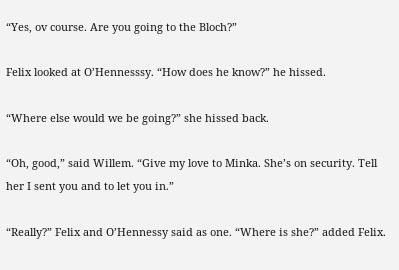“Yes, ov course. Are you going to the Bloch?”

Felix looked at O’Hennesssy. “How does he know?” he hissed.

“Where else would we be going?” she hissed back.

“Oh, good,” said Willem. “Give my love to Minka. She’s on security. Tell her I sent you and to let you in.”

“Really?” Felix and O’Hennessy said as one. “Where is she?” added Felix.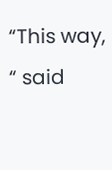“This way, “ said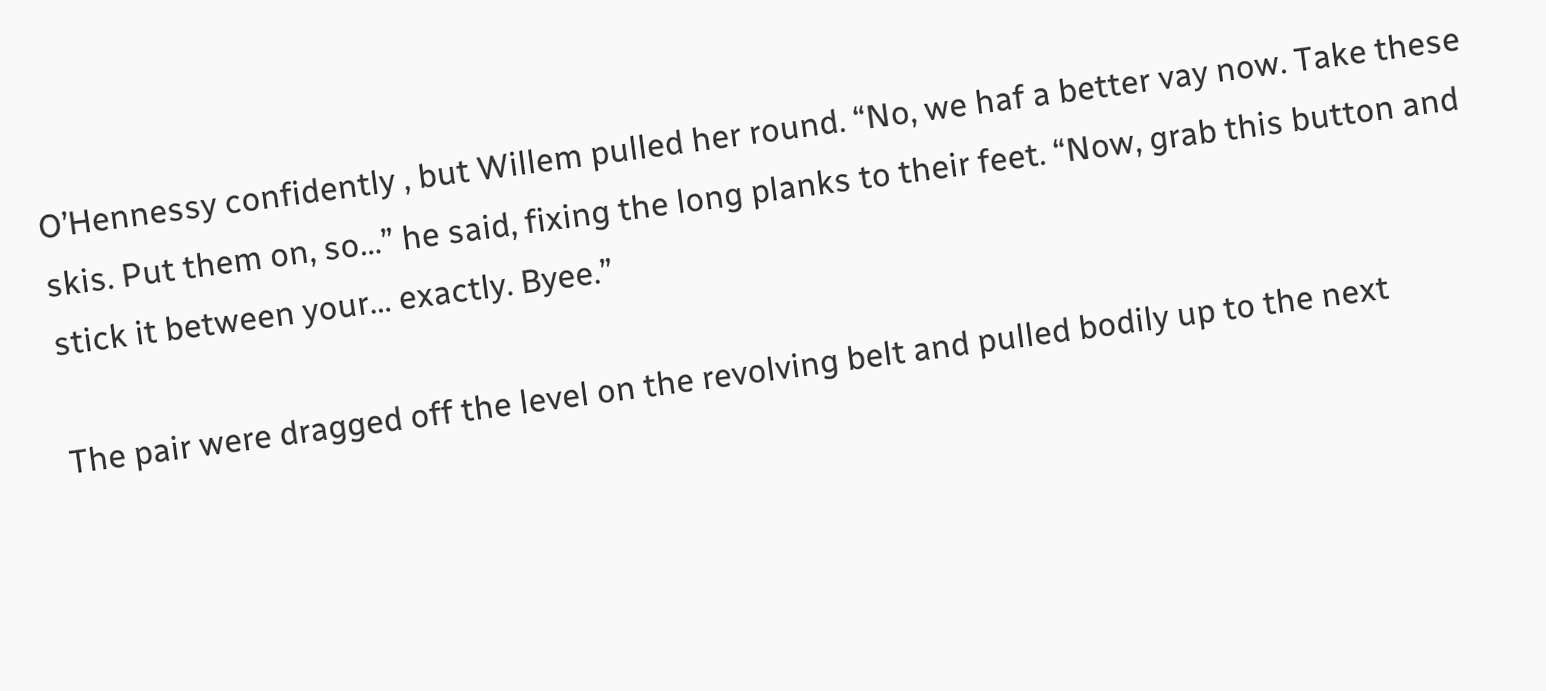O’Hennessy confidently , but Willem pulled her round. “No, we haf a better vay now. Take these skis. Put them on, so…” he said, fixing the long planks to their feet. “Now, grab this button and stick it between your… exactly. Byee.”

The pair were dragged off the level on the revolving belt and pulled bodily up to the next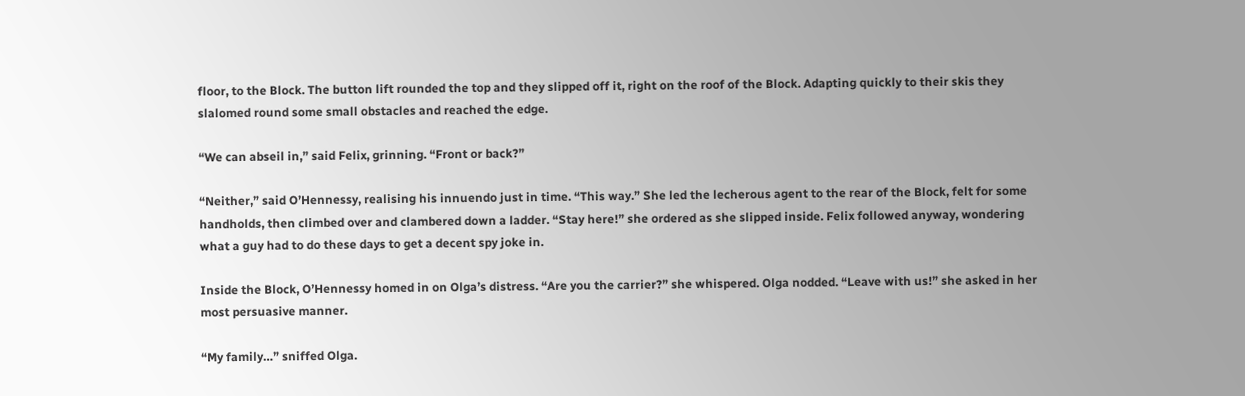floor, to the Block. The button lift rounded the top and they slipped off it, right on the roof of the Block. Adapting quickly to their skis they slalomed round some small obstacles and reached the edge.

“We can abseil in,” said Felix, grinning. “Front or back?”

“Neither,” said O’Hennessy, realising his innuendo just in time. “This way.” She led the lecherous agent to the rear of the Block, felt for some handholds, then climbed over and clambered down a ladder. “Stay here!” she ordered as she slipped inside. Felix followed anyway, wondering what a guy had to do these days to get a decent spy joke in.

Inside the Block, O’Hennessy homed in on Olga’s distress. “Are you the carrier?” she whispered. Olga nodded. “Leave with us!” she asked in her most persuasive manner.

“My family…” sniffed Olga.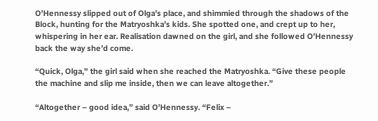O’Hennessy slipped out of Olga’s place, and shimmied through the shadows of the Block, hunting for the Matryoshka’s kids. She spotted one, and crept up to her, whispering in her ear. Realisation dawned on the girl, and she followed O’Hennessy back the way she’d come.

“Quick, Olga,” the girl said when she reached the Matryoshka. “Give these people the machine and slip me inside, then we can leave altogether.”

“Altogether – good idea,” said O’Hennessy. “Felix –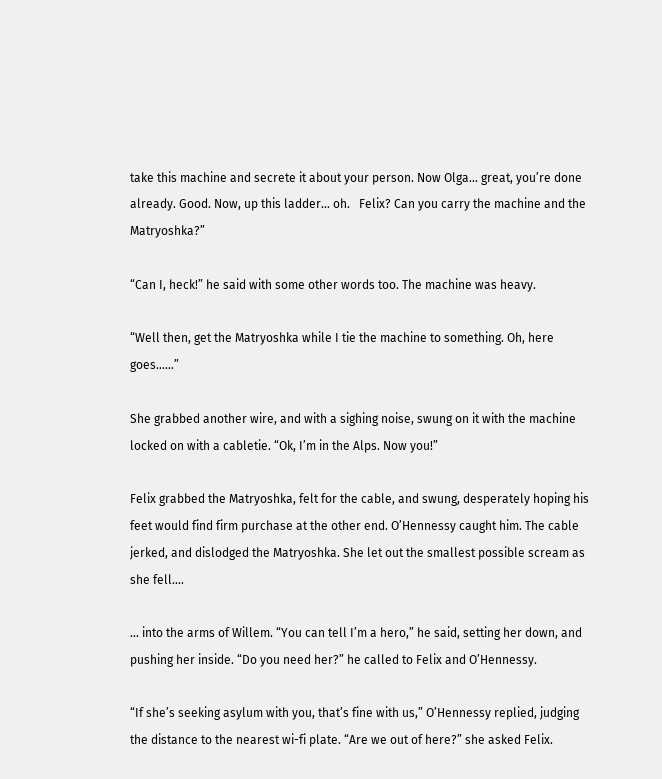take this machine and secrete it about your person. Now Olga… great, you’re done already. Good. Now, up this ladder… oh.   Felix? Can you carry the machine and the Matryoshka?”

“Can I, heck!” he said with some other words too. The machine was heavy.

“Well then, get the Matryoshka while I tie the machine to something. Oh, here goes……”

She grabbed another wire, and with a sighing noise, swung on it with the machine locked on with a cabletie. “Ok, I’m in the Alps. Now you!”

Felix grabbed the Matryoshka, felt for the cable, and swung, desperately hoping his feet would find firm purchase at the other end. O’Hennessy caught him. The cable jerked, and dislodged the Matryoshka. She let out the smallest possible scream as she fell….

… into the arms of Willem. “You can tell I’m a hero,” he said, setting her down, and pushing her inside. “Do you need her?” he called to Felix and O’Hennessy.

“If she’s seeking asylum with you, that’s fine with us,” O’Hennessy replied, judging the distance to the nearest wi-fi plate. “Are we out of here?” she asked Felix.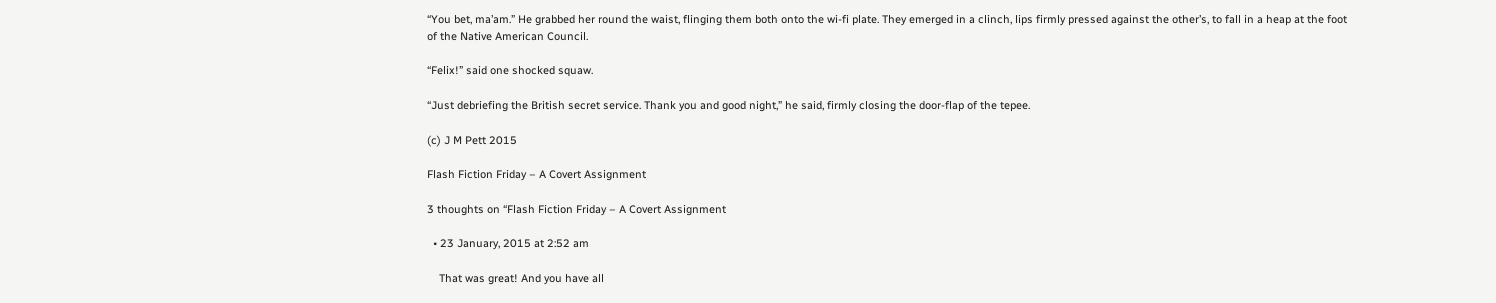“You bet, ma’am.” He grabbed her round the waist, flinging them both onto the wi-fi plate. They emerged in a clinch, lips firmly pressed against the other’s, to fall in a heap at the foot of the Native American Council.

“Felix!” said one shocked squaw.

“Just debriefing the British secret service. Thank you and good night,” he said, firmly closing the door-flap of the tepee.

(c) J M Pett 2015

Flash Fiction Friday – A Covert Assignment

3 thoughts on “Flash Fiction Friday – A Covert Assignment

  • 23 January, 2015 at 2:52 am

    That was great! And you have all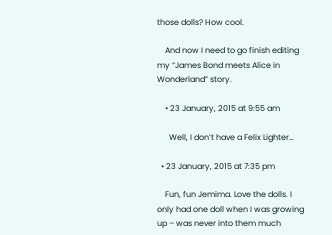those dolls? How cool.

    And now I need to go finish editing my “James Bond meets Alice in Wonderland” story.

    • 23 January, 2015 at 9:55 am

      Well, I don’t have a Felix Lighter…

  • 23 January, 2015 at 7:35 pm

    Fun, fun Jemima. Love the dolls. I only had one doll when I was growing up – was never into them much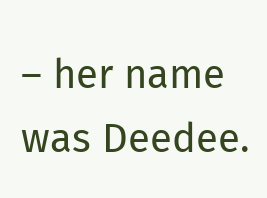– her name was Deedee.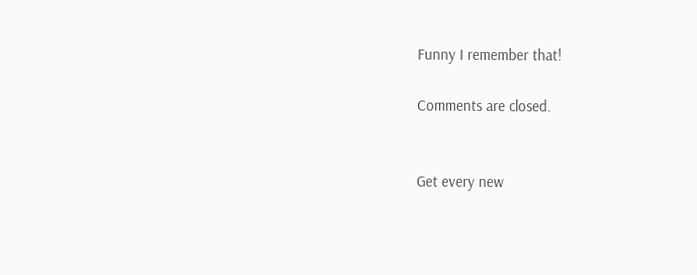Funny I remember that!

Comments are closed.


Get every new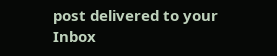post delivered to your Inbox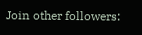Join other followers: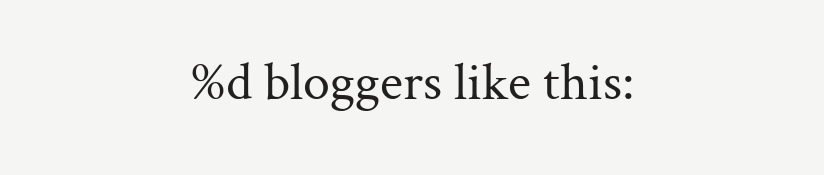%d bloggers like this: